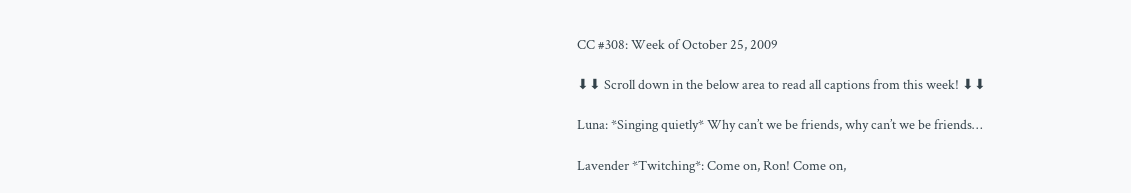CC #308: Week of October 25, 2009

⬇⬇ Scroll down in the below area to read all captions from this week! ⬇⬇

Luna: *Singing quietly* Why can’t we be friends, why can’t we be friends…

Lavender *Twitching*: Come on, Ron! Come on,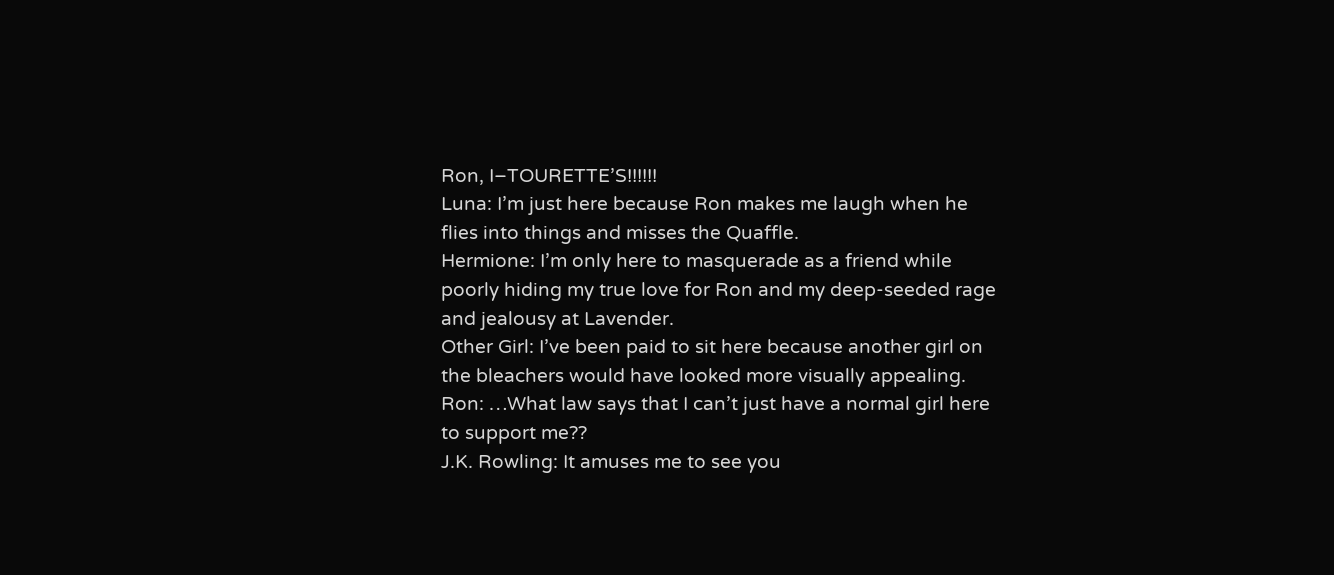Ron, I–TOURETTE’S!!!!!!
Luna: I’m just here because Ron makes me laugh when he flies into things and misses the Quaffle.
Hermione: I’m only here to masquerade as a friend while poorly hiding my true love for Ron and my deep-seeded rage and jealousy at Lavender.
Other Girl: I’ve been paid to sit here because another girl on the bleachers would have looked more visually appealing.
Ron: …What law says that I can’t just have a normal girl here to support me??
J.K. Rowling: It amuses me to see you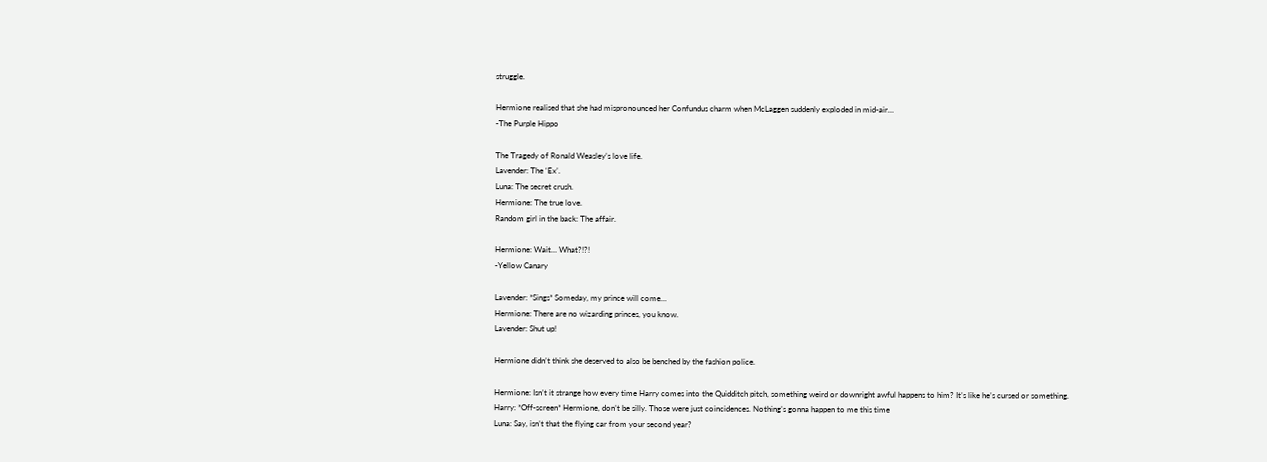struggle.

Hermione realised that she had mispronounced her Confundus charm when McLaggen suddenly exploded in mid-air…
-The Purple Hippo

The Tragedy of Ronald Weasley’s love life.
Lavender: The ‘Ex’.
Luna: The secret crush.
Hermione: The true love.
Random girl in the back: The affair.

Hermione: Wait… What?!?!
-Yellow Canary

Lavender: *Sings* Someday, my prince will come…
Hermione: There are no wizarding princes, you know.
Lavender: Shut up!

Hermione didn’t think she deserved to also be benched by the fashion police.

Hermione: Isn’t it strange how every time Harry comes into the Quidditch pitch, something weird or downright awful happens to him? It’s like he’s cursed or something.
Harry: *Off-screen* Hermione, don’t be silly. Those were just coincidences. Nothing’s gonna happen to me this time
Luna: Say, isn’t that the flying car from your second year?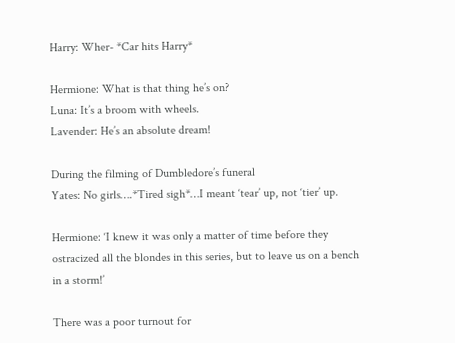Harry: Wher- *Car hits Harry*

Hermione: What is that thing he’s on?
Luna: It’s a broom with wheels.
Lavender: He’s an absolute dream!

During the filming of Dumbledore’s funeral
Yates: No girls….*Tired sigh*…I meant ‘tear’ up, not ‘tier’ up.

Hermione: ‘I knew it was only a matter of time before they ostracized all the blondes in this series, but to leave us on a bench in a storm!’

There was a poor turnout for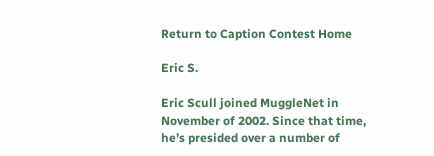Return to Caption Contest Home

Eric S.

Eric Scull joined MuggleNet in November of 2002. Since that time, he’s presided over a number of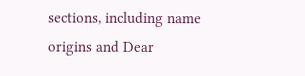sections, including name origins and Dear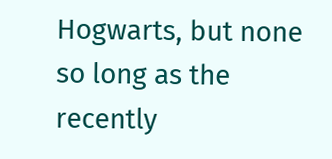Hogwarts, but none so long as the recently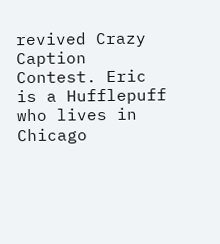revived Crazy Caption Contest. Eric is a Hufflepuff who lives in Chicago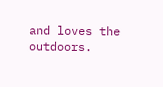and loves the outdoors.